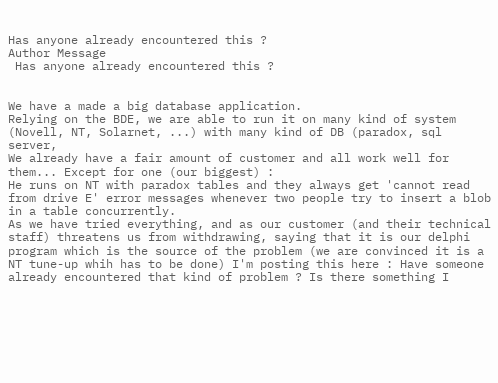Has anyone already encountered this ?
Author Message
 Has anyone already encountered this ?


We have a made a big database application.
Relying on the BDE, we are able to run it on many kind of system
(Novell, NT, Solarnet, ...) with many kind of DB (paradox, sql server,
We already have a fair amount of customer and all work well for
them... Except for one (our biggest) :
He runs on NT with paradox tables and they always get 'cannot read
from drive E' error messages whenever two people try to insert a blob
in a table concurrently.
As we have tried everything, and as our customer (and their technical
staff) threatens us from withdrawing, saying that it is our delphi
program which is the source of the problem (we are convinced it is a
NT tune-up whih has to be done) I'm posting this here : Have someone
already encountered that kind of problem ? Is there something I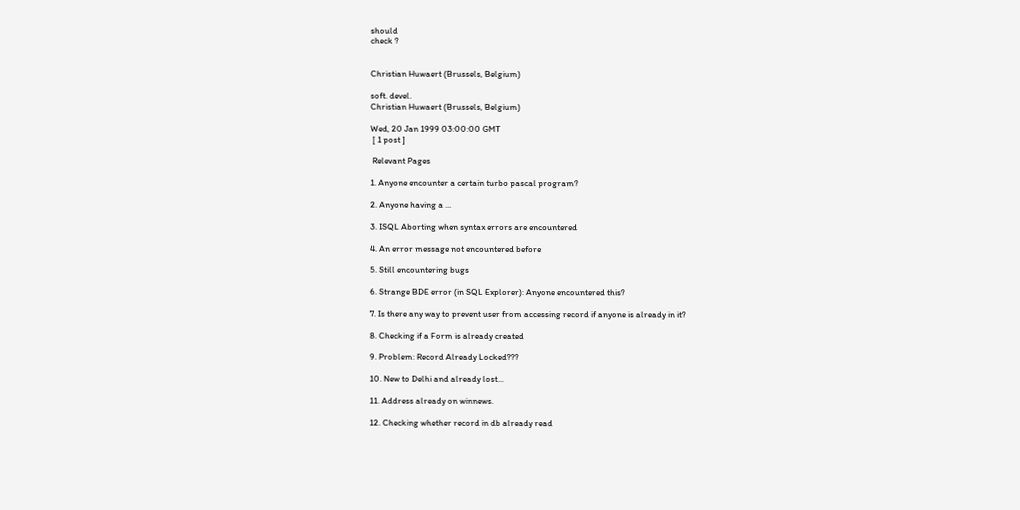should
check ?


Christian Huwaert (Brussels, Belgium)

soft. devel.
Christian Huwaert (Brussels, Belgium)

Wed, 20 Jan 1999 03:00:00 GMT
 [ 1 post ]

 Relevant Pages

1. Anyone encounter a certain turbo pascal program?

2. Anyone having a ...

3. ISQL Aborting when syntax errors are encountered

4. An error message not encountered before

5. Still encountering bugs

6. Strange BDE error (in SQL Explorer): Anyone encountered this?

7. Is there any way to prevent user from accessing record if anyone is already in it?

8. Checking if a Form is already created

9. Problem: Record Already Locked???

10. New to Delhi and already lost...

11. Address already on winnews.

12. Checking whether record in db already read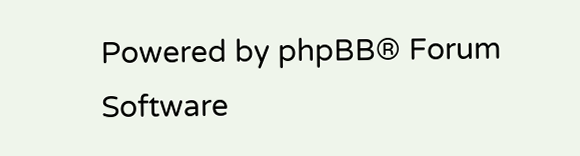Powered by phpBB® Forum Software